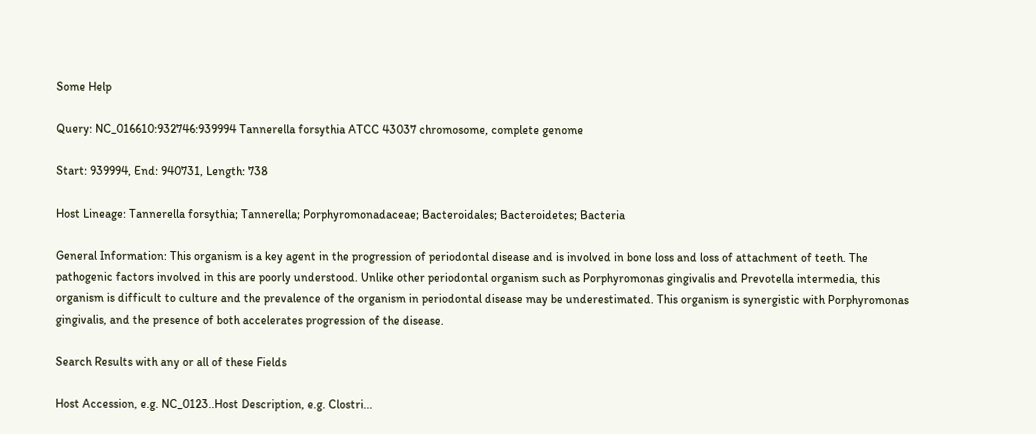Some Help

Query: NC_016610:932746:939994 Tannerella forsythia ATCC 43037 chromosome, complete genome

Start: 939994, End: 940731, Length: 738

Host Lineage: Tannerella forsythia; Tannerella; Porphyromonadaceae; Bacteroidales; Bacteroidetes; Bacteria

General Information: This organism is a key agent in the progression of periodontal disease and is involved in bone loss and loss of attachment of teeth. The pathogenic factors involved in this are poorly understood. Unlike other periodontal organism such as Porphyromonas gingivalis and Prevotella intermedia, this organism is difficult to culture and the prevalence of the organism in periodontal disease may be underestimated. This organism is synergistic with Porphyromonas gingivalis, and the presence of both accelerates progression of the disease.

Search Results with any or all of these Fields

Host Accession, e.g. NC_0123..Host Description, e.g. Clostri...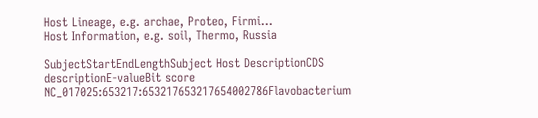Host Lineage, e.g. archae, Proteo, Firmi...
Host Information, e.g. soil, Thermo, Russia

SubjectStartEndLengthSubject Host DescriptionCDS descriptionE-valueBit score
NC_017025:653217:653217653217654002786Flavobacterium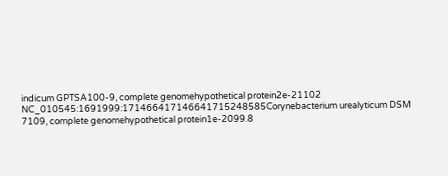indicum GPTSA100-9, complete genomehypothetical protein2e-21102
NC_010545:1691999:171466417146641715248585Corynebacterium urealyticum DSM 7109, complete genomehypothetical protein1e-2099.8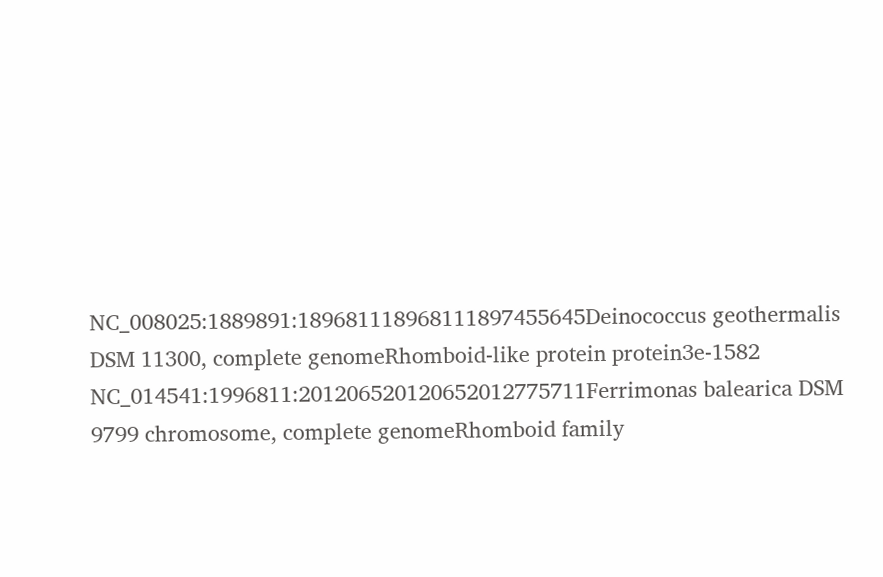NC_008025:1889891:189681118968111897455645Deinococcus geothermalis DSM 11300, complete genomeRhomboid-like protein protein3e-1582
NC_014541:1996811:201206520120652012775711Ferrimonas balearica DSM 9799 chromosome, complete genomeRhomboid family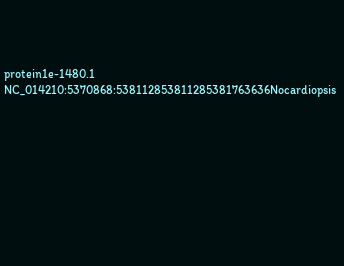protein1e-1480.1
NC_014210:5370868:538112853811285381763636Nocardiopsis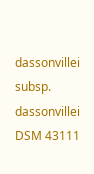dassonvillei subsp. dassonvillei DSM 43111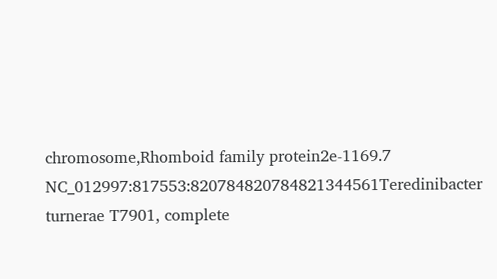chromosome,Rhomboid family protein2e-1169.7
NC_012997:817553:820784820784821344561Teredinibacter turnerae T7901, complete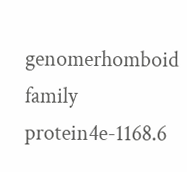genomerhomboid family protein4e-1168.6